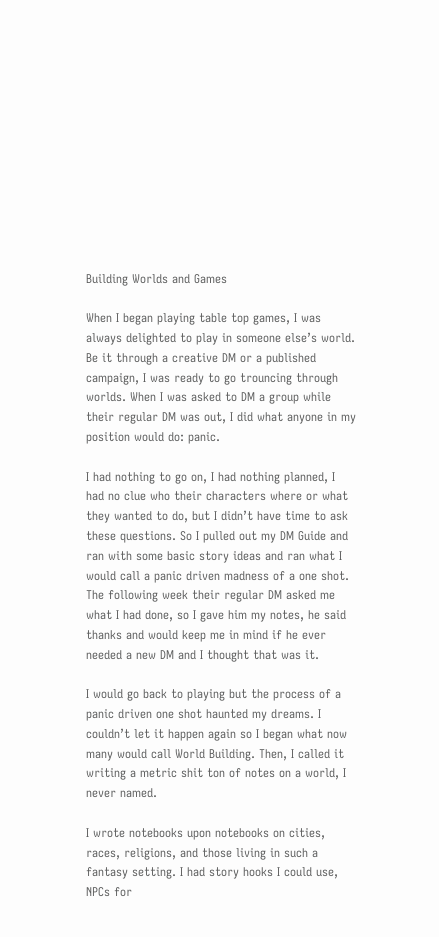Building Worlds and Games

When I began playing table top games, I was always delighted to play in someone else’s world. Be it through a creative DM or a published campaign, I was ready to go trouncing through worlds. When I was asked to DM a group while their regular DM was out, I did what anyone in my position would do: panic.

I had nothing to go on, I had nothing planned, I had no clue who their characters where or what they wanted to do, but I didn’t have time to ask these questions. So I pulled out my DM Guide and ran with some basic story ideas and ran what I would call a panic driven madness of a one shot. The following week their regular DM asked me what I had done, so I gave him my notes, he said thanks and would keep me in mind if he ever needed a new DM and I thought that was it.

I would go back to playing but the process of a panic driven one shot haunted my dreams. I couldn’t let it happen again so I began what now many would call World Building. Then, I called it writing a metric shit ton of notes on a world, I never named.

I wrote notebooks upon notebooks on cities, races, religions, and those living in such a fantasy setting. I had story hooks I could use, NPCs for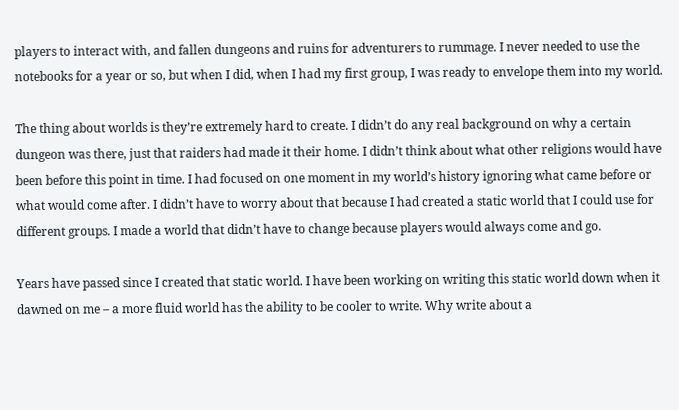players to interact with, and fallen dungeons and ruins for adventurers to rummage. I never needed to use the notebooks for a year or so, but when I did, when I had my first group, I was ready to envelope them into my world.

The thing about worlds is they’re extremely hard to create. I didn’t do any real background on why a certain dungeon was there, just that raiders had made it their home. I didn’t think about what other religions would have been before this point in time. I had focused on one moment in my world’s history ignoring what came before or what would come after. I didn’t have to worry about that because I had created a static world that I could use for different groups. I made a world that didn’t have to change because players would always come and go.

Years have passed since I created that static world. I have been working on writing this static world down when it dawned on me – a more fluid world has the ability to be cooler to write. Why write about a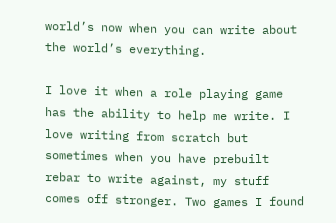world’s now when you can write about the world’s everything.

I love it when a role playing game has the ability to help me write. I love writing from scratch but sometimes when you have prebuilt rebar to write against, my stuff comes off stronger. Two games I found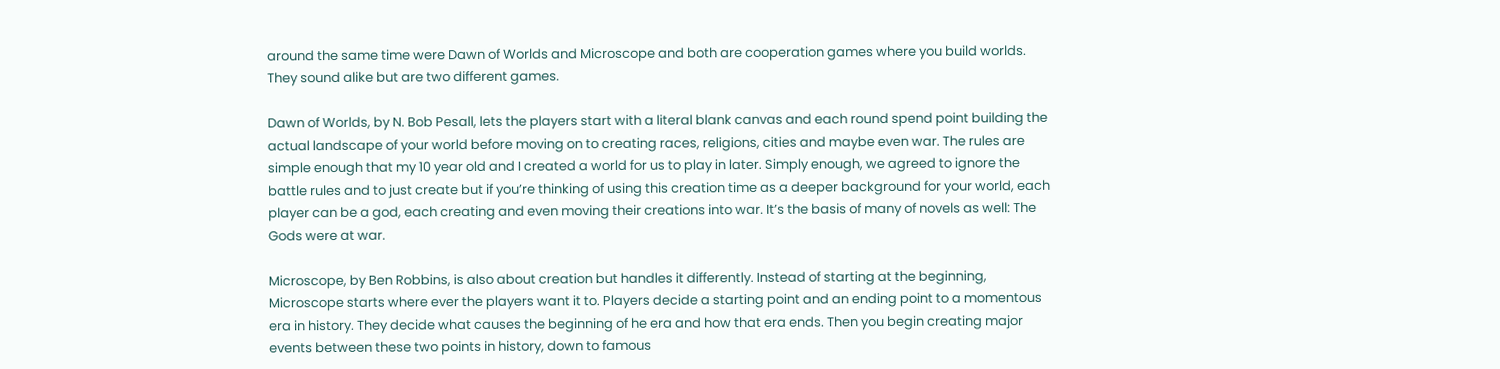around the same time were Dawn of Worlds and Microscope and both are cooperation games where you build worlds. They sound alike but are two different games.

Dawn of Worlds, by N. Bob Pesall, lets the players start with a literal blank canvas and each round spend point building the actual landscape of your world before moving on to creating races, religions, cities and maybe even war. The rules are simple enough that my 10 year old and I created a world for us to play in later. Simply enough, we agreed to ignore the battle rules and to just create but if you’re thinking of using this creation time as a deeper background for your world, each player can be a god, each creating and even moving their creations into war. It’s the basis of many of novels as well: The Gods were at war.

Microscope, by Ben Robbins, is also about creation but handles it differently. Instead of starting at the beginning, Microscope starts where ever the players want it to. Players decide a starting point and an ending point to a momentous era in history. They decide what causes the beginning of he era and how that era ends. Then you begin creating major events between these two points in history, down to famous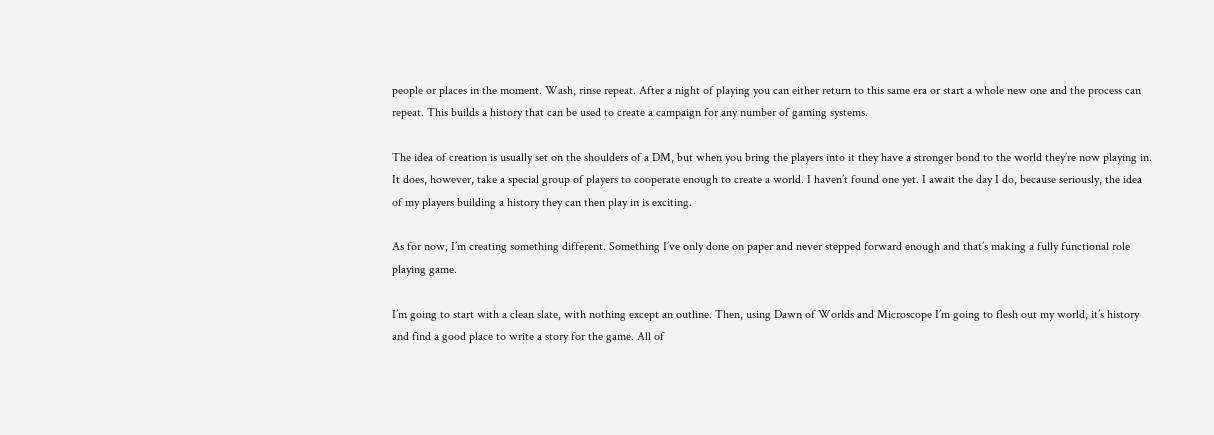people or places in the moment. Wash, rinse repeat. After a night of playing you can either return to this same era or start a whole new one and the process can repeat. This builds a history that can be used to create a campaign for any number of gaming systems.

The idea of creation is usually set on the shoulders of a DM, but when you bring the players into it they have a stronger bond to the world they’re now playing in. It does, however, take a special group of players to cooperate enough to create a world. I haven’t found one yet. I await the day I do, because seriously, the idea of my players building a history they can then play in is exciting.

As for now, I’m creating something different. Something I’ve only done on paper and never stepped forward enough and that’s making a fully functional role playing game.

I’m going to start with a clean slate, with nothing except an outline. Then, using Dawn of Worlds and Microscope I’m going to flesh out my world, it’s history and find a good place to write a story for the game. All of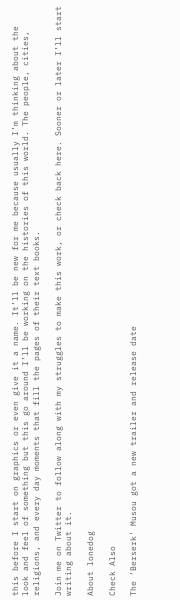this before I start on graphics or even give it a name. It’ll be new for me because usually I’m thinking about the look and feel of something but this go around I’ll be working on the histories of this world. The people, cities, religions, and every day moments that fill the pages of their text books.

Join me on Twitter to follow along with my struggles to make this work, or check back here. Sooner or later I’ll start writing about it.

About lonedog

Check Also

The ‘Berserk’ Musou got a new trailer and release date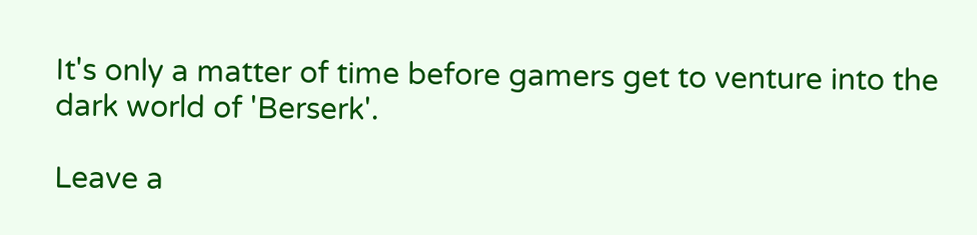It's only a matter of time before gamers get to venture into the dark world of 'Berserk'.

Leave a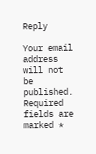Reply

Your email address will not be published. Required fields are marked *